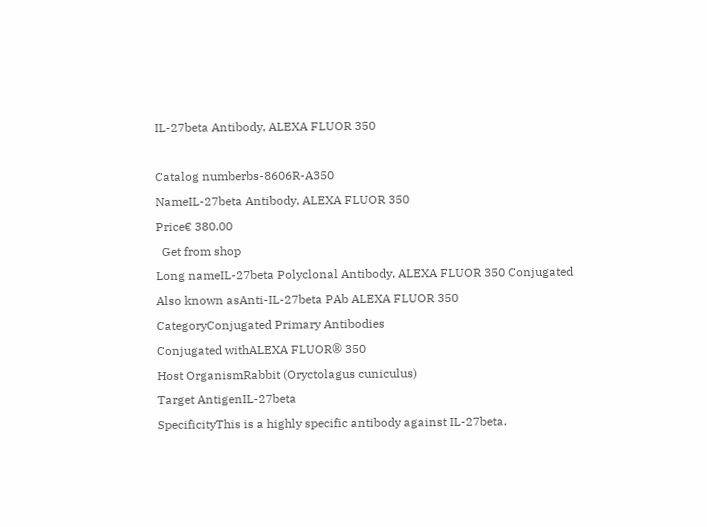IL-27beta Antibody, ALEXA FLUOR 350

Catalog numberbs-8606R-A350
NameIL-27beta Antibody, ALEXA FLUOR 350
Price€ 380.00
  Get from shop
Long nameIL-27beta Polyclonal Antibody, ALEXA FLUOR 350 Conjugated
Also known asAnti-IL-27beta PAb ALEXA FLUOR 350
CategoryConjugated Primary Antibodies
Conjugated withALEXA FLUOR® 350
Host OrganismRabbit (Oryctolagus cuniculus)
Target AntigenIL-27beta
SpecificityThis is a highly specific antibody against IL-27beta.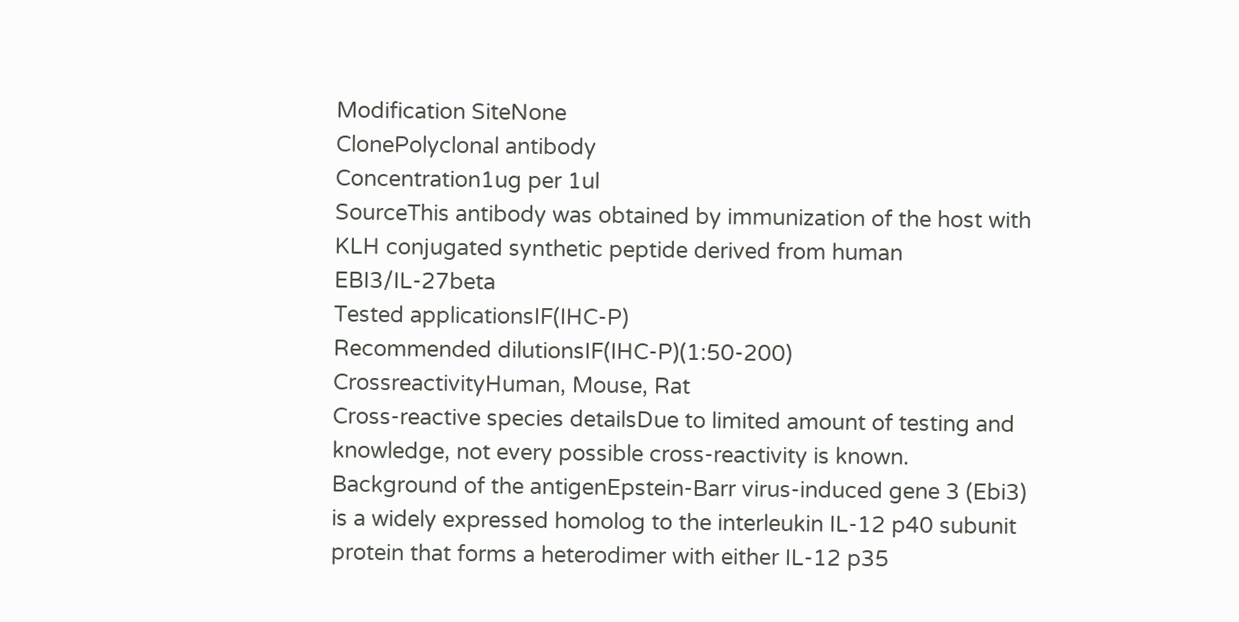Modification SiteNone
ClonePolyclonal antibody
Concentration1ug per 1ul
SourceThis antibody was obtained by immunization of the host with KLH conjugated synthetic peptide derived from human EBI3/IL-27beta
Tested applicationsIF(IHC-P)
Recommended dilutionsIF(IHC-P)(1:50-200)
CrossreactivityHuman, Mouse, Rat
Cross-reactive species detailsDue to limited amount of testing and knowledge, not every possible cross-reactivity is known.
Background of the antigenEpstein-Barr virus-induced gene 3 (Ebi3) is a widely expressed homolog to the interleukin IL-12 p40 subunit protein that forms a heterodimer with either IL-12 p35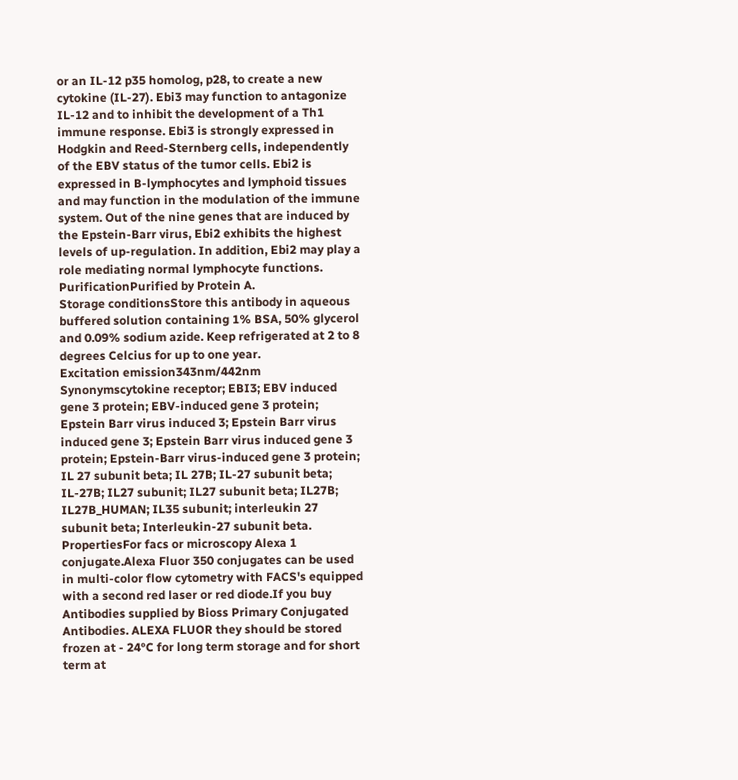or an IL-12 p35 homolog, p28, to create a new cytokine (IL-27). Ebi3 may function to antagonize IL-12 and to inhibit the development of a Th1 immune response. Ebi3 is strongly expressed in Hodgkin and Reed-Sternberg cells, independently of the EBV status of the tumor cells. Ebi2 is expressed in B-lymphocytes and lymphoid tissues and may function in the modulation of the immune system. Out of the nine genes that are induced by the Epstein-Barr virus, Ebi2 exhibits the highest levels of up-regulation. In addition, Ebi2 may play a role mediating normal lymphocyte functions.
PurificationPurified by Protein A.
Storage conditionsStore this antibody in aqueous buffered solution containing 1% BSA, 50% glycerol and 0.09% sodium azide. Keep refrigerated at 2 to 8 degrees Celcius for up to one year.
Excitation emission343nm/442nm
Synonymscytokine receptor; EBI3; EBV induced gene 3 protein; EBV-induced gene 3 protein; Epstein Barr virus induced 3; Epstein Barr virus induced gene 3; Epstein Barr virus induced gene 3 protein; Epstein-Barr virus-induced gene 3 protein; IL 27 subunit beta; IL 27B; IL-27 subunit beta; IL-27B; IL27 subunit; IL27 subunit beta; IL27B; IL27B_HUMAN; IL35 subunit; interleukin 27 subunit beta; Interleukin-27 subunit beta.
PropertiesFor facs or microscopy Alexa 1 conjugate.Alexa Fluor 350 conjugates can be used in multi-color flow cytometry with FACS's equipped with a second red laser or red diode.If you buy Antibodies supplied by Bioss Primary Conjugated Antibodies. ALEXA FLUOR they should be stored frozen at - 24°C for long term storage and for short term at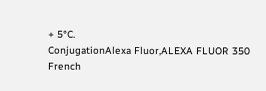+ 5°C.
ConjugationAlexa Fluor,ALEXA FLUOR 350
French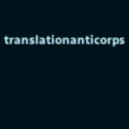translationanticorps